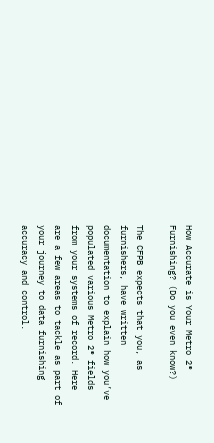How Accurate is Your Metro 2® Furnishing? (Do you even know?)

The CFPB expects that you, as furnishers, have written documentation to explain how you’ve populated various Metro 2® fields from your systems of record. Here are a few areas to tackle as part of your journey to data furnishing accuracy and control.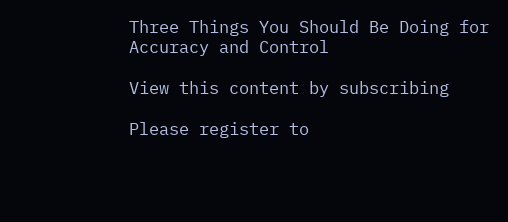Three Things You Should Be Doing for Accuracy and Control

View this content by subscribing

Please register to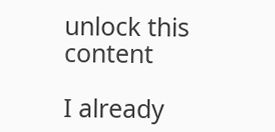unlock this content

I already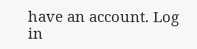have an account. Log in